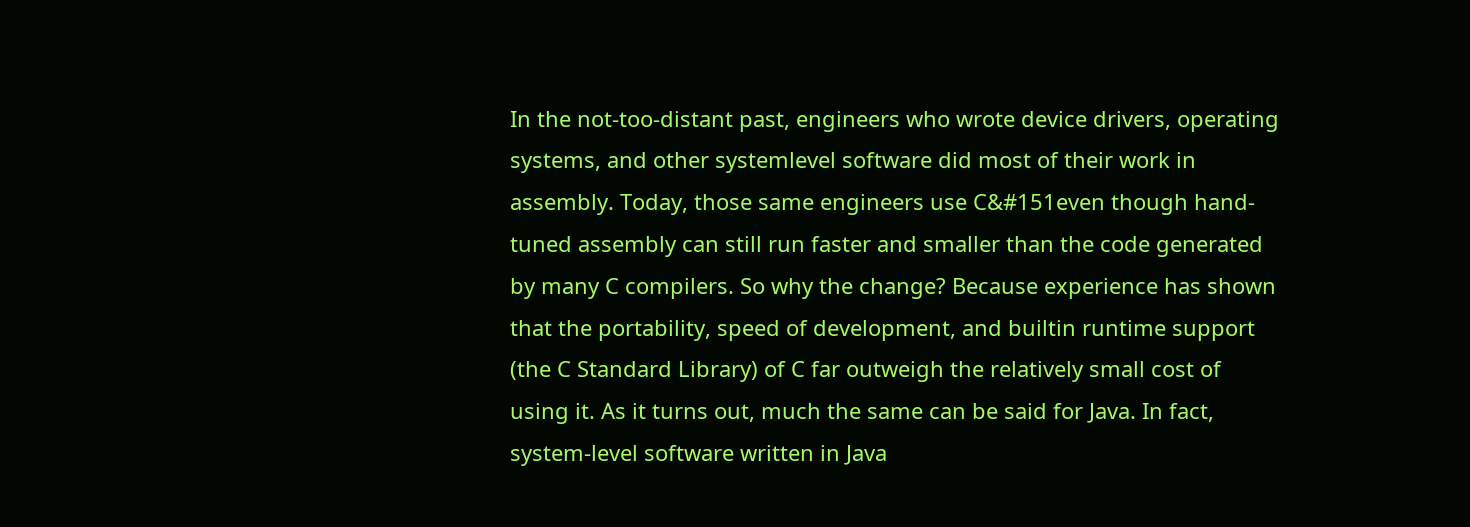In the not-too-distant past, engineers who wrote device drivers, operating systems, and other systemlevel software did most of their work in assembly. Today, those same engineers use C&#151even though hand-tuned assembly can still run faster and smaller than the code generated by many C compilers. So why the change? Because experience has shown that the portability, speed of development, and builtin runtime support (the C Standard Library) of C far outweigh the relatively small cost of using it. As it turns out, much the same can be said for Java. In fact, system-level software written in Java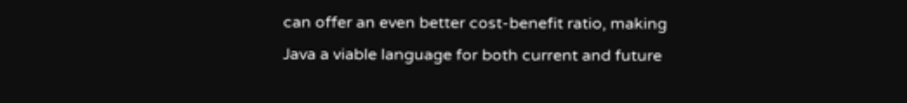can offer an even better cost-benefit ratio, making Java a viable language for both current and future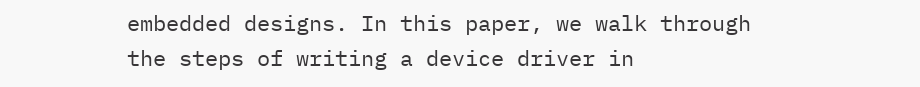embedded designs. In this paper, we walk through the steps of writing a device driver in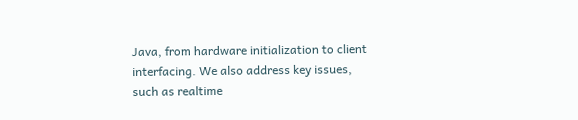Java, from hardware initialization to client interfacing. We also address key issues, such as realtime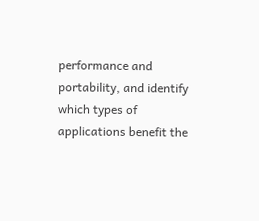performance and portability, and identify which types of applications benefit the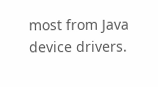most from Java device drivers.